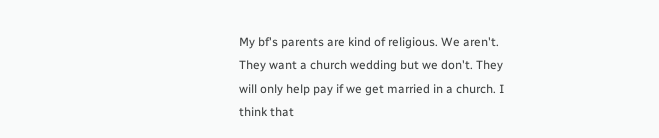My bf's parents are kind of religious. We aren't. They want a church wedding but we don't. They will only help pay if we get married in a church. I think that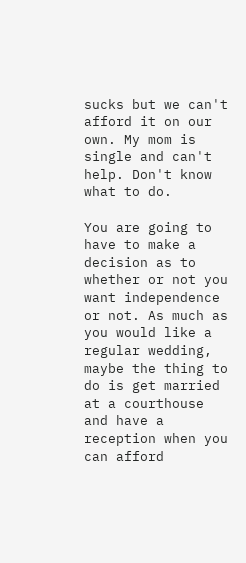sucks but we can't afford it on our own. My mom is single and can't help. Don't know what to do.

You are going to have to make a decision as to whether or not you want independence or not. As much as you would like a regular wedding, maybe the thing to do is get married at a courthouse and have a reception when you can afford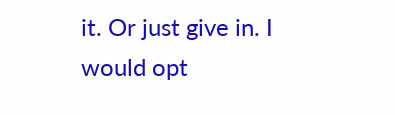it. Or just give in. I would opt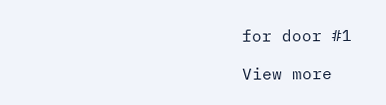for door #1

View more